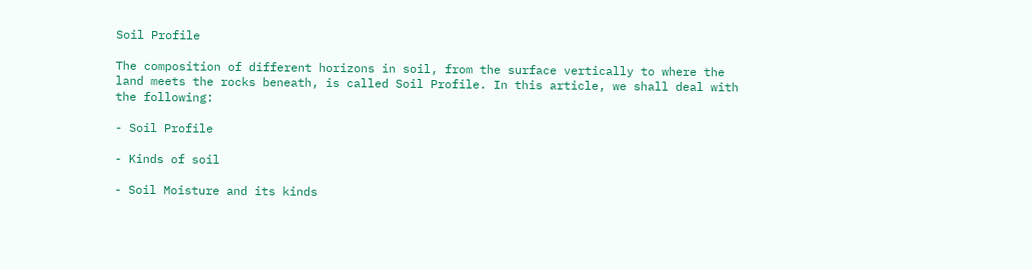Soil Profile

The composition of different horizons in soil, from the surface vertically to where the land meets the rocks beneath, is called Soil Profile. In this article, we shall deal with the following:

- Soil Profile

- Kinds of soil

- Soil Moisture and its kinds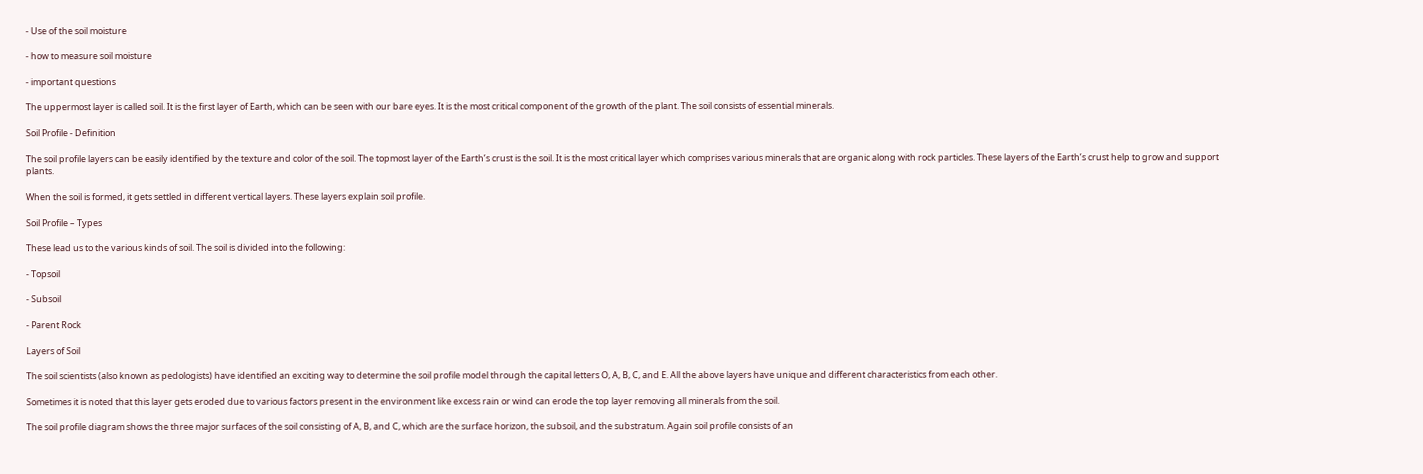- Use of the soil moisture

- how to measure soil moisture

- important questions

The uppermost layer is called soil. It is the first layer of Earth, which can be seen with our bare eyes. It is the most critical component of the growth of the plant. The soil consists of essential minerals.

Soil Profile - Definition

The soil profile layers can be easily identified by the texture and color of the soil. The topmost layer of the Earth’s crust is the soil. It is the most critical layer which comprises various minerals that are organic along with rock particles. These layers of the Earth’s crust help to grow and support plants.

When the soil is formed, it gets settled in different vertical layers. These layers explain soil profile.

Soil Profile – Types

These lead us to the various kinds of soil. The soil is divided into the following:

- Topsoil

- Subsoil

- Parent Rock

Layers of Soil

The soil scientists (also known as pedologists) have identified an exciting way to determine the soil profile model through the capital letters O, A, B, C, and E. All the above layers have unique and different characteristics from each other.

Sometimes it is noted that this layer gets eroded due to various factors present in the environment like excess rain or wind can erode the top layer removing all minerals from the soil.

The soil profile diagram shows the three major surfaces of the soil consisting of A, B, and C, which are the surface horizon, the subsoil, and the substratum. Again soil profile consists of an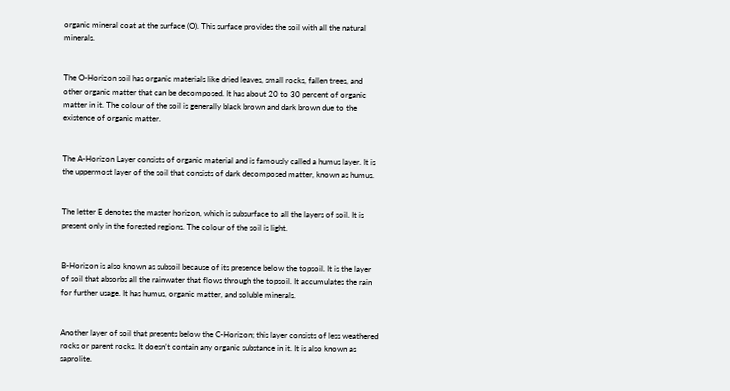organic mineral coat at the surface (O). This surface provides the soil with all the natural minerals.


The O-Horizon soil has organic materials like dried leaves, small rocks, fallen trees, and other organic matter that can be decomposed. It has about 20 to 30 percent of organic matter in it. The colour of the soil is generally black brown and dark brown due to the existence of organic matter.


The A-Horizon Layer consists of organic material and is famously called a humus layer. It is the uppermost layer of the soil that consists of dark decomposed matter, known as humus.


The letter E denotes the master horizon, which is subsurface to all the layers of soil. It is present only in the forested regions. The colour of the soil is light.


B-Horizon is also known as subsoil because of its presence below the topsoil. It is the layer of soil that absorbs all the rainwater that flows through the topsoil. It accumulates the rain for further usage. It has humus, organic matter, and soluble minerals.


Another layer of soil that presents below the C-Horizon; this layer consists of less weathered rocks or parent rocks. It doesn’t contain any organic substance in it. It is also known as saprolite.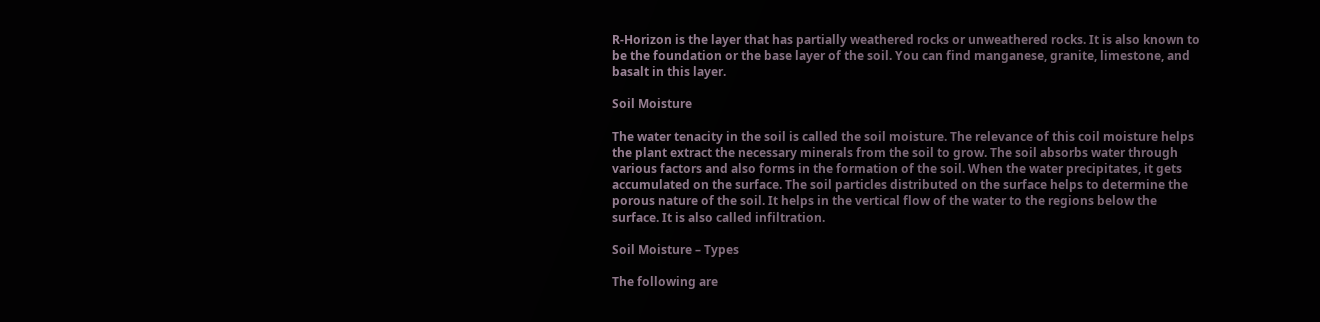R-Horizon is the layer that has partially weathered rocks or unweathered rocks. It is also known to be the foundation or the base layer of the soil. You can find manganese, granite, limestone, and basalt in this layer.

Soil Moisture

The water tenacity in the soil is called the soil moisture. The relevance of this coil moisture helps the plant extract the necessary minerals from the soil to grow. The soil absorbs water through various factors and also forms in the formation of the soil. When the water precipitates, it gets accumulated on the surface. The soil particles distributed on the surface helps to determine the porous nature of the soil. It helps in the vertical flow of the water to the regions below the surface. It is also called infiltration.

Soil Moisture – Types

The following are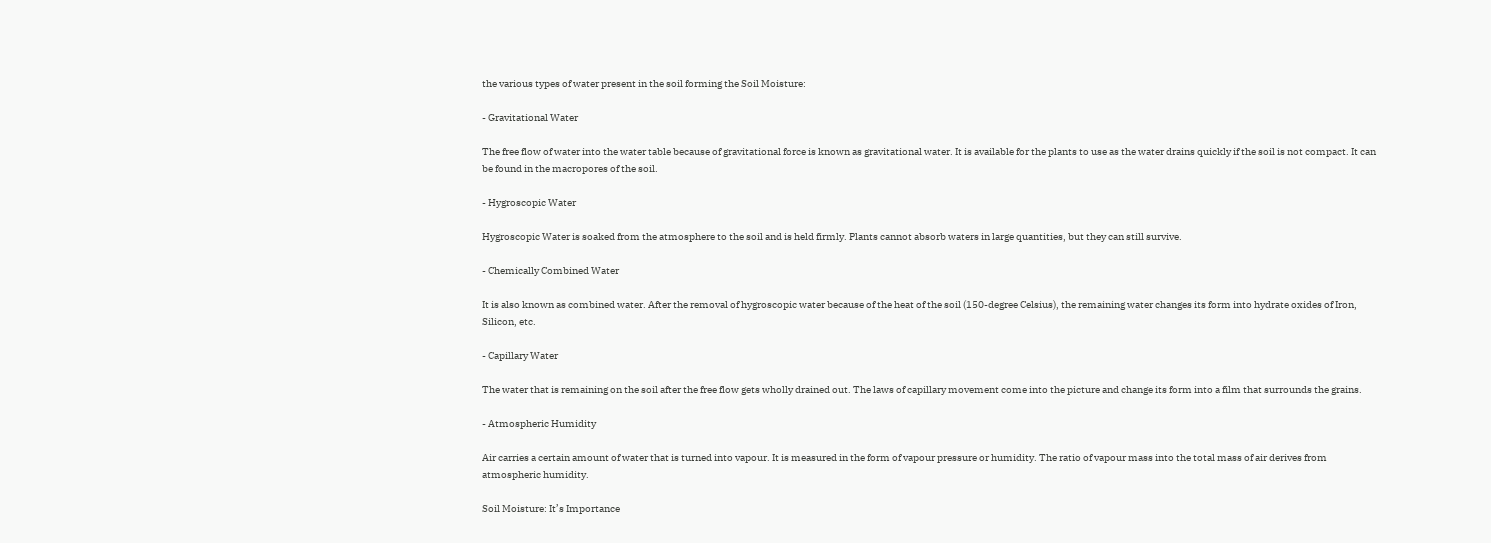the various types of water present in the soil forming the Soil Moisture:

- Gravitational Water

The free flow of water into the water table because of gravitational force is known as gravitational water. It is available for the plants to use as the water drains quickly if the soil is not compact. It can be found in the macropores of the soil.

- Hygroscopic Water

Hygroscopic Water is soaked from the atmosphere to the soil and is held firmly. Plants cannot absorb waters in large quantities, but they can still survive.

- Chemically Combined Water

It is also known as combined water. After the removal of hygroscopic water because of the heat of the soil (150-degree Celsius), the remaining water changes its form into hydrate oxides of Iron, Silicon, etc.

- Capillary Water

The water that is remaining on the soil after the free flow gets wholly drained out. The laws of capillary movement come into the picture and change its form into a film that surrounds the grains.

- Atmospheric Humidity

Air carries a certain amount of water that is turned into vapour. It is measured in the form of vapour pressure or humidity. The ratio of vapour mass into the total mass of air derives from atmospheric humidity.

Soil Moisture: It’s Importance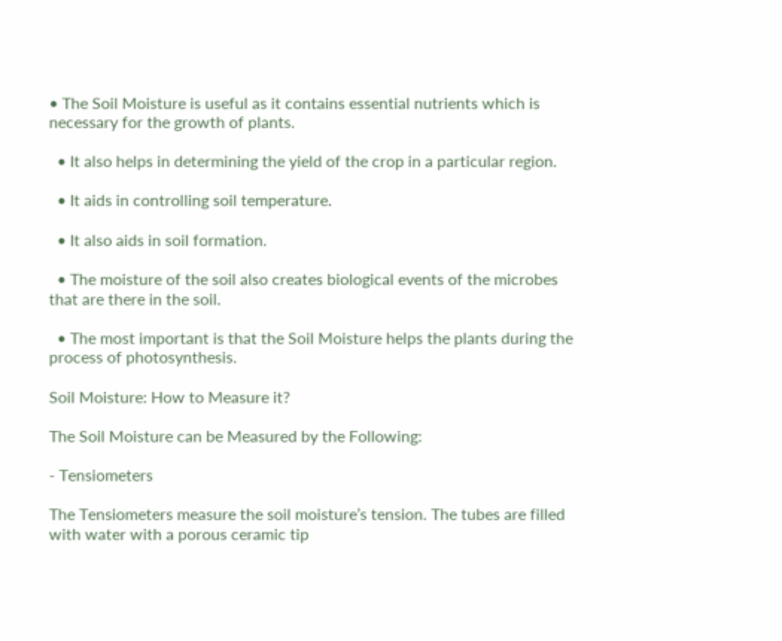• The Soil Moisture is useful as it contains essential nutrients which is necessary for the growth of plants.

  • It also helps in determining the yield of the crop in a particular region.

  • It aids in controlling soil temperature.

  • It also aids in soil formation.

  • The moisture of the soil also creates biological events of the microbes that are there in the soil.

  • The most important is that the Soil Moisture helps the plants during the process of photosynthesis.

Soil Moisture: How to Measure it?

The Soil Moisture can be Measured by the Following:

- Tensiometers

The Tensiometers measure the soil moisture’s tension. The tubes are filled with water with a porous ceramic tip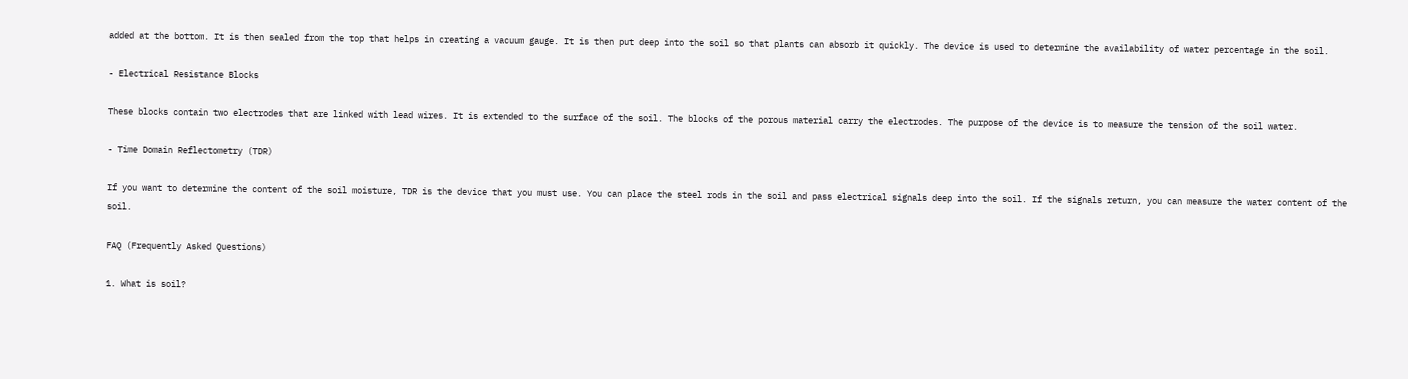added at the bottom. It is then sealed from the top that helps in creating a vacuum gauge. It is then put deep into the soil so that plants can absorb it quickly. The device is used to determine the availability of water percentage in the soil.

- Electrical Resistance Blocks

These blocks contain two electrodes that are linked with lead wires. It is extended to the surface of the soil. The blocks of the porous material carry the electrodes. The purpose of the device is to measure the tension of the soil water.

- Time Domain Reflectometry (TDR)

If you want to determine the content of the soil moisture, TDR is the device that you must use. You can place the steel rods in the soil and pass electrical signals deep into the soil. If the signals return, you can measure the water content of the soil.

FAQ (Frequently Asked Questions)

1. What is soil?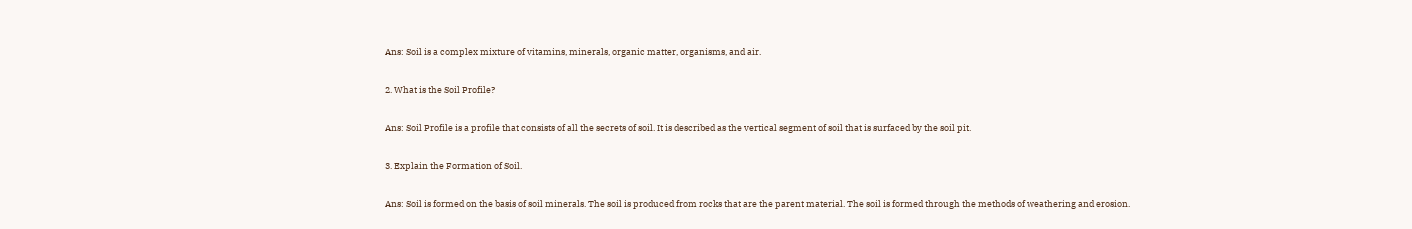Ans: Soil is a complex mixture of vitamins, minerals, organic matter, organisms, and air.

2. What is the Soil Profile?

Ans: Soil Profile is a profile that consists of all the secrets of soil. It is described as the vertical segment of soil that is surfaced by the soil pit.

3. Explain the Formation of Soil.

Ans: Soil is formed on the basis of soil minerals. The soil is produced from rocks that are the parent material. The soil is formed through the methods of weathering and erosion.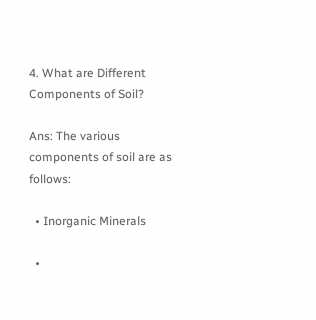4. What are Different Components of Soil?

Ans: The various components of soil are as follows:

  • Inorganic Minerals

  •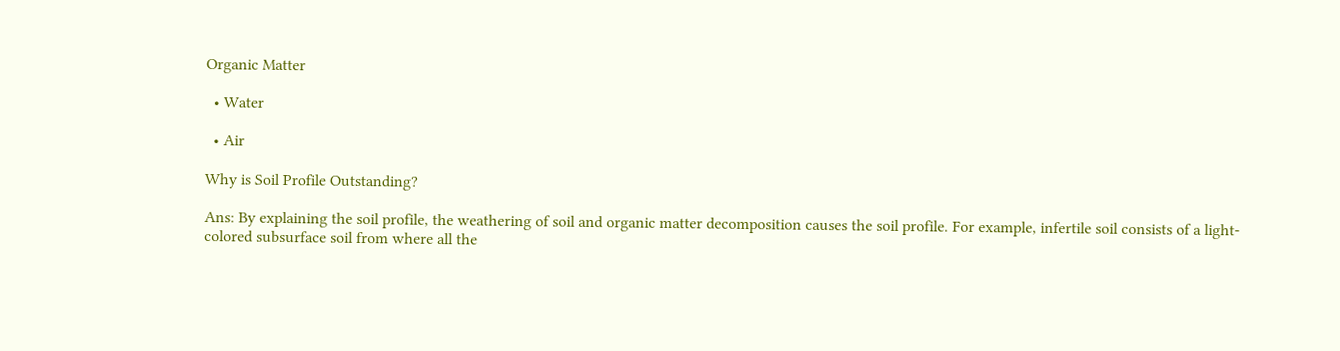Organic Matter

  • Water

  • Air

Why is Soil Profile Outstanding?

Ans: By explaining the soil profile, the weathering of soil and organic matter decomposition causes the soil profile. For example, infertile soil consists of a light-colored subsurface soil from where all the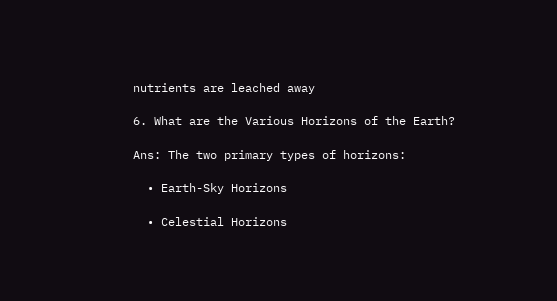nutrients are leached away

6. What are the Various Horizons of the Earth?

Ans: The two primary types of horizons:

  • Earth-Sky Horizons

  • Celestial Horizons